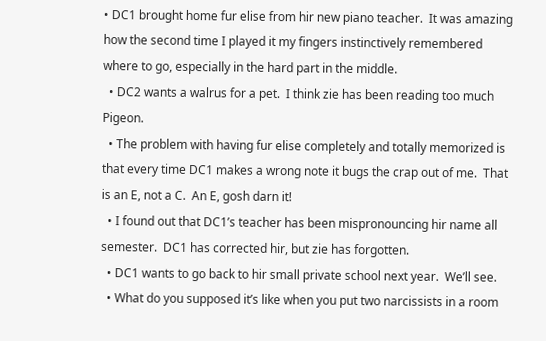• DC1 brought home fur elise from hir new piano teacher.  It was amazing how the second time I played it my fingers instinctively remembered where to go, especially in the hard part in the middle.
  • DC2 wants a walrus for a pet.  I think zie has been reading too much Pigeon.
  • The problem with having fur elise completely and totally memorized is that every time DC1 makes a wrong note it bugs the crap out of me.  That is an E, not a C.  An E, gosh darn it!
  • I found out that DC1’s teacher has been mispronouncing hir name all semester.  DC1 has corrected hir, but zie has forgotten.
  • DC1 wants to go back to hir small private school next year.  We’ll see.
  • What do you supposed it’s like when you put two narcissists in a room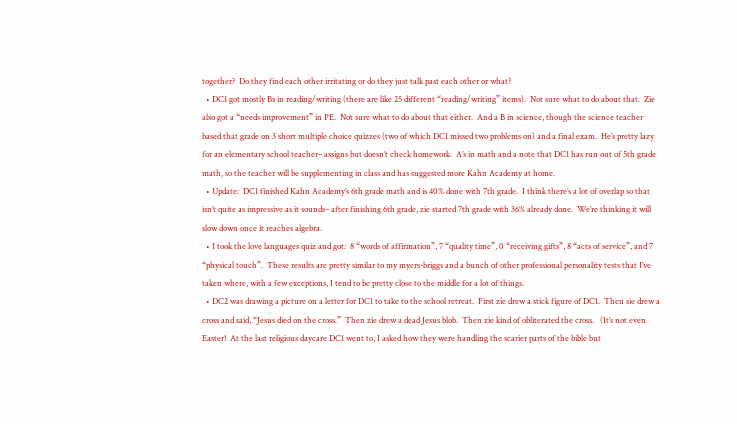together?  Do they find each other irritating or do they just talk past each other or what?
  • DC1 got mostly Bs in reading/writing (there are like 25 different “reading/writing” items).  Not sure what to do about that.  Zie also got a “needs improvement” in PE.  Not sure what to do about that either.  And a B in science, though the science teacher based that grade on 3 short multiple choice quizzes (two of which DC1 missed two problems on) and a final exam.  He’s pretty lazy for an elementary school teacher– assigns but doesn’t check homework.  A’s in math and a note that DC1 has run out of 5th grade math, so the teacher will be supplementing in class and has suggested more Kahn Academy at home.
  • Update:  DC1 finished Kahn Academy’s 6th grade math and is 40% done with 7th grade.  I think there’s a lot of overlap so that isn’t quite as impressive as it sounds– after finishing 6th grade, zie started 7th grade with 36% already done.  We’re thinking it will slow down once it reaches algebra.
  • I took the love languages quiz and got:  8 “words of affirmation”, 7 “quality time”, 0 “receiving gifts”, 8 “acts of service”, and 7 “physical touch”.  These results are pretty similar to my myers-briggs and a bunch of other professional personality tests that I’ve taken where, with a few exceptions, I tend to be pretty close to the middle for a lot of things.
  • DC2 was drawing a picture on a letter for DC1 to take to the school retreat.  First zie drew a stick figure of DC1.  Then sie drew a cross and said, “Jesus died on the cross.”  Then zie drew a dead Jesus blob.  Then zie kind of obliterated the cross.   (It’s not even Easter!  At the last religious daycare DC1 went to, I asked how they were handling the scarier parts of the bible but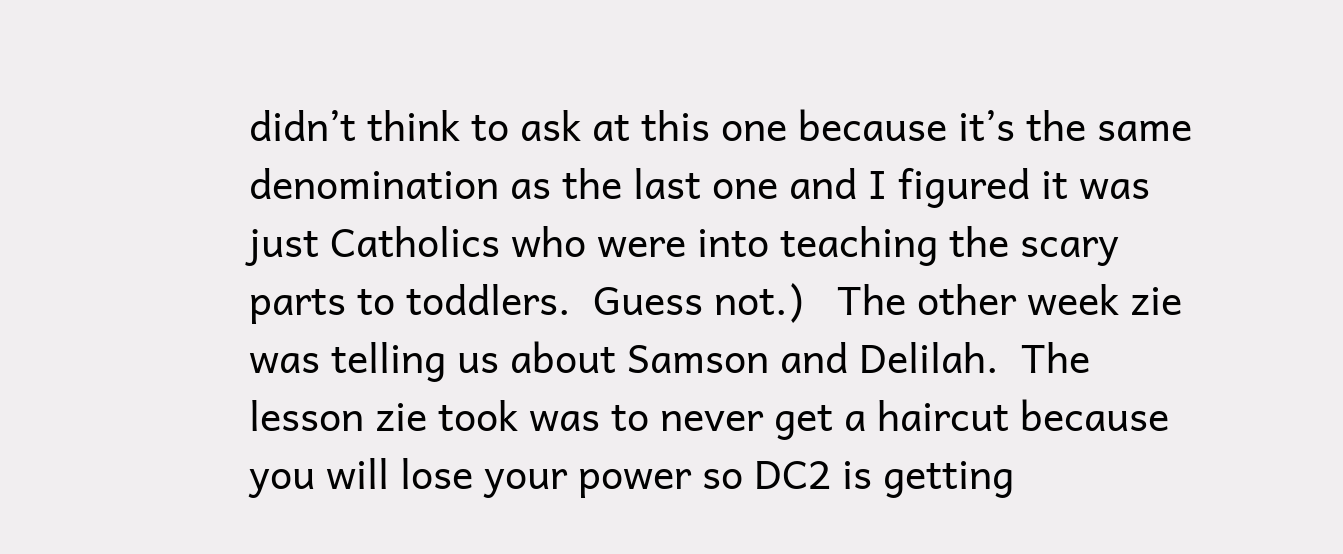didn’t think to ask at this one because it’s the same denomination as the last one and I figured it was just Catholics who were into teaching the scary parts to toddlers.  Guess not.)   The other week zie was telling us about Samson and Delilah.  The lesson zie took was to never get a haircut because you will lose your power so DC2 is getting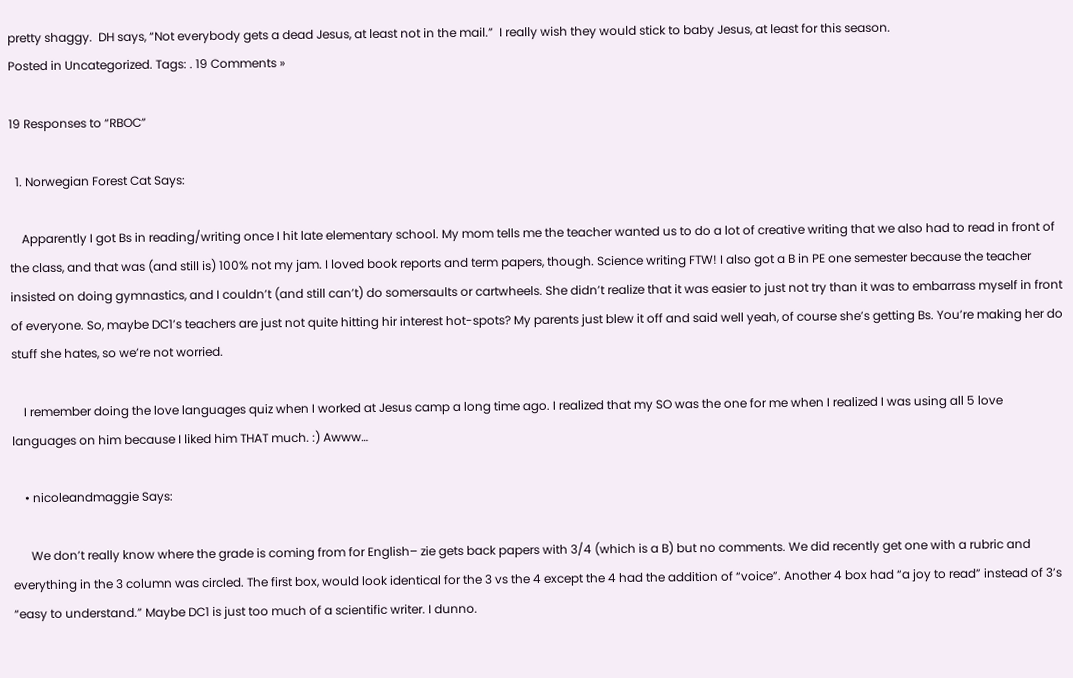pretty shaggy.  DH says, “Not everybody gets a dead Jesus, at least not in the mail.”  I really wish they would stick to baby Jesus, at least for this season.
Posted in Uncategorized. Tags: . 19 Comments »

19 Responses to “RBOC”

  1. Norwegian Forest Cat Says:

    Apparently I got Bs in reading/writing once I hit late elementary school. My mom tells me the teacher wanted us to do a lot of creative writing that we also had to read in front of the class, and that was (and still is) 100% not my jam. I loved book reports and term papers, though. Science writing FTW! I also got a B in PE one semester because the teacher insisted on doing gymnastics, and I couldn’t (and still can’t) do somersaults or cartwheels. She didn’t realize that it was easier to just not try than it was to embarrass myself in front of everyone. So, maybe DC1’s teachers are just not quite hitting hir interest hot-spots? My parents just blew it off and said well yeah, of course she’s getting Bs. You’re making her do stuff she hates, so we’re not worried.

    I remember doing the love languages quiz when I worked at Jesus camp a long time ago. I realized that my SO was the one for me when I realized I was using all 5 love languages on him because I liked him THAT much. :) Awww…

    • nicoleandmaggie Says:

      We don’t really know where the grade is coming from for English– zie gets back papers with 3/4 (which is a B) but no comments. We did recently get one with a rubric and everything in the 3 column was circled. The first box, would look identical for the 3 vs the 4 except the 4 had the addition of “voice”. Another 4 box had “a joy to read” instead of 3’s “easy to understand.” Maybe DC1 is just too much of a scientific writer. I dunno.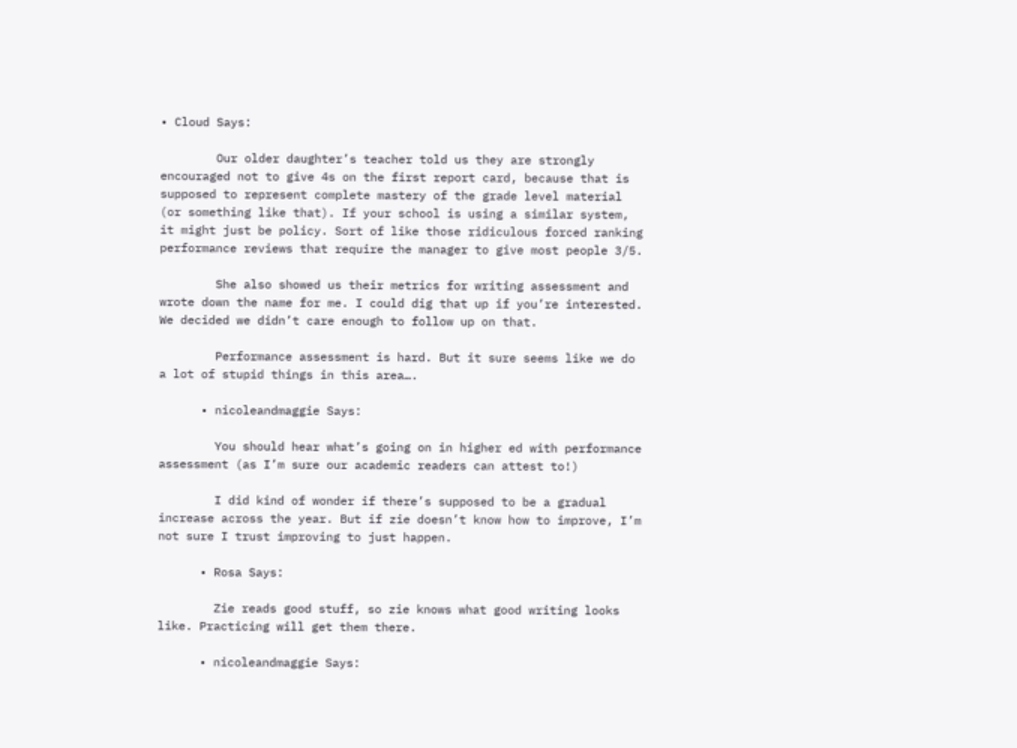• Cloud Says:

        Our older daughter’s teacher told us they are strongly encouraged not to give 4s on the first report card, because that is supposed to represent complete mastery of the grade level material (or something like that). If your school is using a similar system, it might just be policy. Sort of like those ridiculous forced ranking performance reviews that require the manager to give most people 3/5.

        She also showed us their metrics for writing assessment and wrote down the name for me. I could dig that up if you’re interested. We decided we didn’t care enough to follow up on that.

        Performance assessment is hard. But it sure seems like we do a lot of stupid things in this area….

      • nicoleandmaggie Says:

        You should hear what’s going on in higher ed with performance assessment (as I’m sure our academic readers can attest to!)

        I did kind of wonder if there’s supposed to be a gradual increase across the year. But if zie doesn’t know how to improve, I’m not sure I trust improving to just happen.

      • Rosa Says:

        Zie reads good stuff, so zie knows what good writing looks like. Practicing will get them there.

      • nicoleandmaggie Says: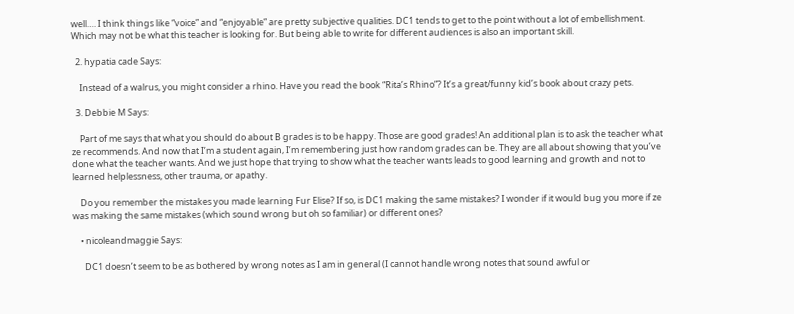well…. I think things like “voice” and “enjoyable” are pretty subjective qualities. DC1 tends to get to the point without a lot of embellishment. Which may not be what this teacher is looking for. But being able to write for different audiences is also an important skill.

  2. hypatia cade Says:

    Instead of a walrus, you might consider a rhino. Have you read the book “Rita’s Rhino”? It’s a great/funny kid’s book about crazy pets.

  3. Debbie M Says:

    Part of me says that what you should do about B grades is to be happy. Those are good grades! An additional plan is to ask the teacher what ze recommends. And now that I’m a student again, I’m remembering just how random grades can be. They are all about showing that you’ve done what the teacher wants. And we just hope that trying to show what the teacher wants leads to good learning and growth and not to learned helplessness, other trauma, or apathy.

    Do you remember the mistakes you made learning Fur Elise? If so, is DC1 making the same mistakes? I wonder if it would bug you more if ze was making the same mistakes (which sound wrong but oh so familiar) or different ones?

    • nicoleandmaggie Says:

      DC1 doesn’t seem to be as bothered by wrong notes as I am in general (I cannot handle wrong notes that sound awful or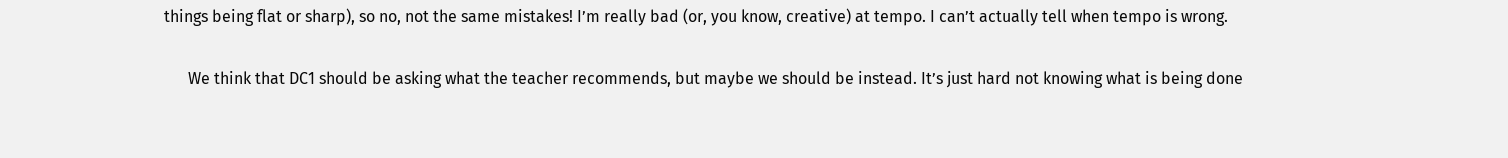things being flat or sharp), so no, not the same mistakes! I’m really bad (or, you know, creative) at tempo. I can’t actually tell when tempo is wrong.

      We think that DC1 should be asking what the teacher recommends, but maybe we should be instead. It’s just hard not knowing what is being done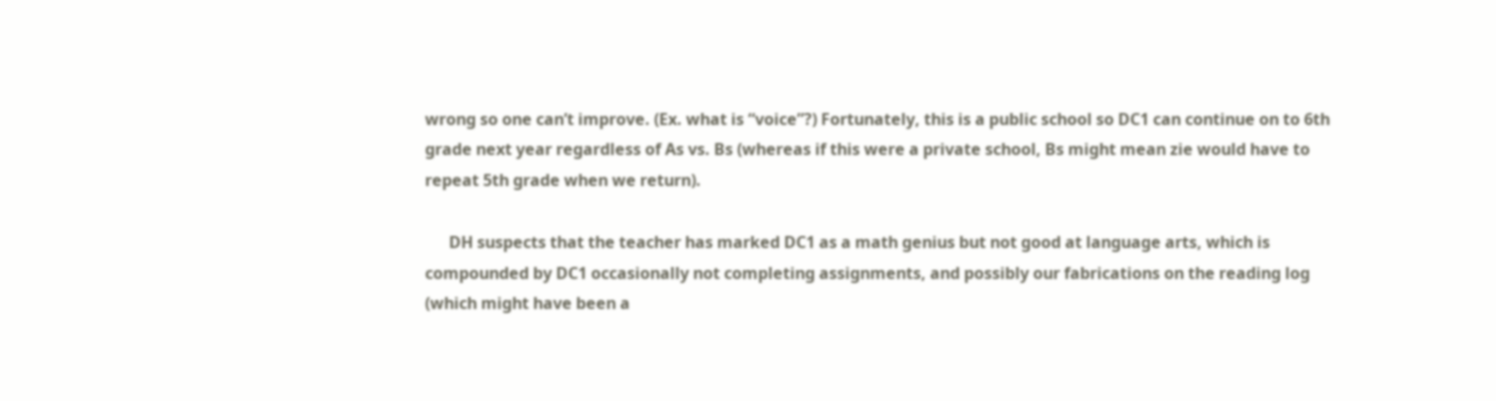wrong so one can’t improve. (Ex. what is “voice”?) Fortunately, this is a public school so DC1 can continue on to 6th grade next year regardless of As vs. Bs (whereas if this were a private school, Bs might mean zie would have to repeat 5th grade when we return).

      DH suspects that the teacher has marked DC1 as a math genius but not good at language arts, which is compounded by DC1 occasionally not completing assignments, and possibly our fabrications on the reading log (which might have been a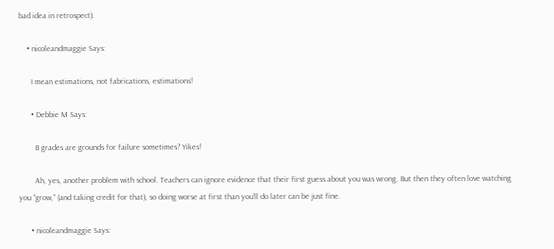bad idea in retrospect).

    • nicoleandmaggie Says:

      I mean estimations, not fabrications, estimations!

      • Debbie M Says:

        B grades are grounds for failure sometimes? Yikes!

        Ah, yes, another problem with school. Teachers can ignore evidence that their first guess about you was wrong. But then they often love watching you “grow,” (and taking credit for that), so doing worse at first than you’ll do later can be just fine.

      • nicoleandmaggie Says: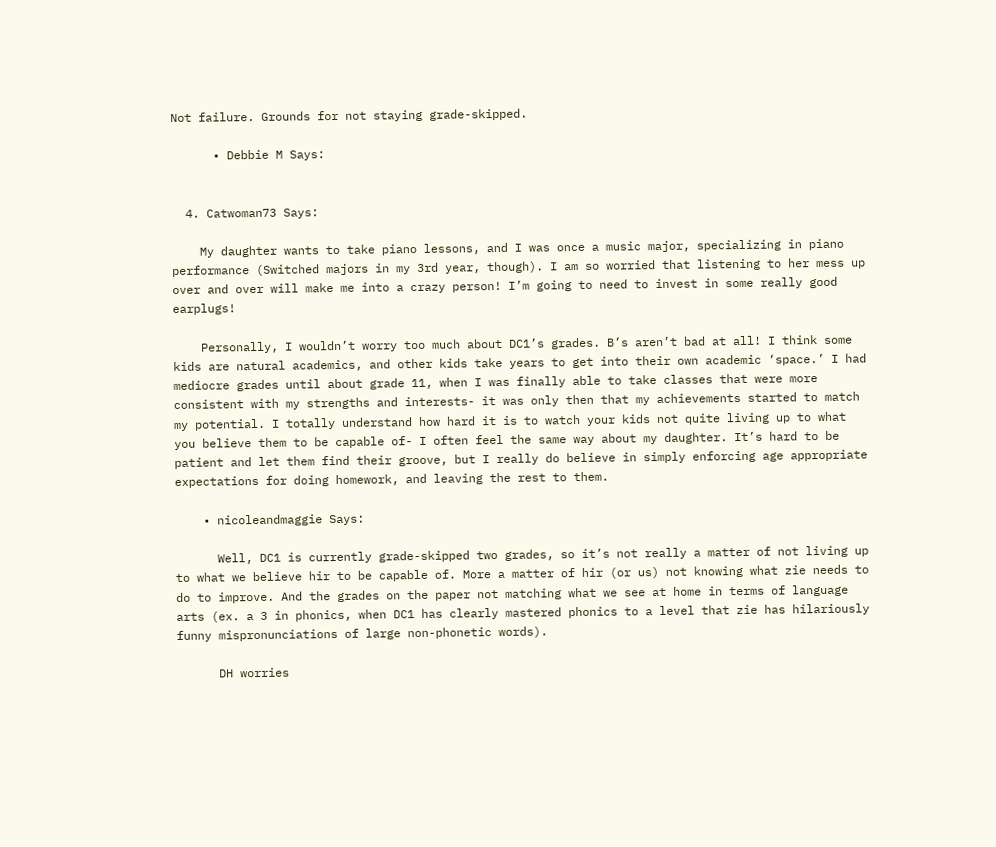Not failure. Grounds for not staying grade-skipped.

      • Debbie M Says:


  4. Catwoman73 Says:

    My daughter wants to take piano lessons, and I was once a music major, specializing in piano performance (Switched majors in my 3rd year, though). I am so worried that listening to her mess up over and over will make me into a crazy person! I’m going to need to invest in some really good earplugs!

    Personally, I wouldn’t worry too much about DC1’s grades. B’s aren’t bad at all! I think some kids are natural academics, and other kids take years to get into their own academic ‘space.’ I had mediocre grades until about grade 11, when I was finally able to take classes that were more consistent with my strengths and interests- it was only then that my achievements started to match my potential. I totally understand how hard it is to watch your kids not quite living up to what you believe them to be capable of- I often feel the same way about my daughter. It’s hard to be patient and let them find their groove, but I really do believe in simply enforcing age appropriate expectations for doing homework, and leaving the rest to them.

    • nicoleandmaggie Says:

      Well, DC1 is currently grade-skipped two grades, so it’s not really a matter of not living up to what we believe hir to be capable of. More a matter of hir (or us) not knowing what zie needs to do to improve. And the grades on the paper not matching what we see at home in terms of language arts (ex. a 3 in phonics, when DC1 has clearly mastered phonics to a level that zie has hilariously funny mispronunciations of large non-phonetic words).

      DH worries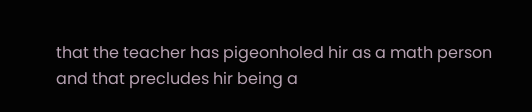that the teacher has pigeonholed hir as a math person and that precludes hir being a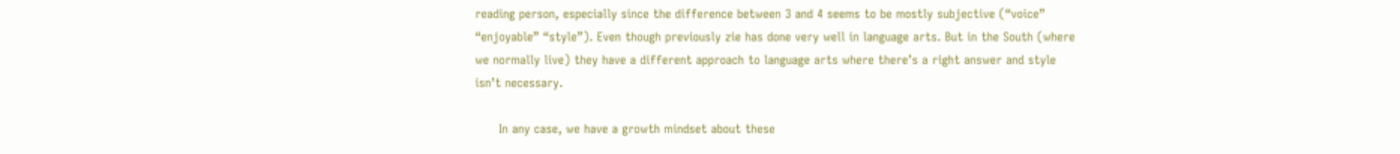reading person, especially since the difference between 3 and 4 seems to be mostly subjective (“voice” “enjoyable” “style”). Even though previously zie has done very well in language arts. But in the South (where we normally live) they have a different approach to language arts where there’s a right answer and style isn’t necessary.

      In any case, we have a growth mindset about these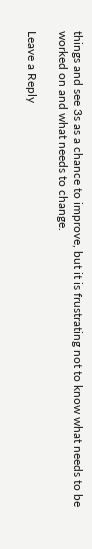things and see 3s as a chance to improve, but it is frustrating not to know what needs to be worked on and what needs to change.

Leave a Reply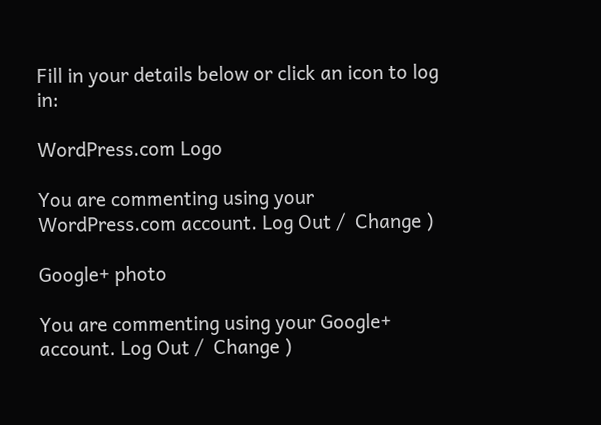Fill in your details below or click an icon to log in:

WordPress.com Logo

You are commenting using your WordPress.com account. Log Out /  Change )

Google+ photo

You are commenting using your Google+ account. Log Out /  Change )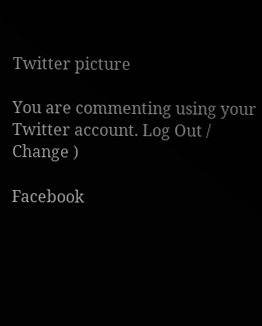Twitter picture

You are commenting using your Twitter account. Log Out /  Change )

Facebook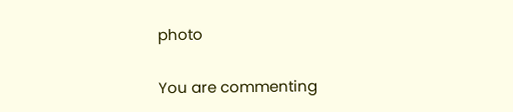photo

You are commenting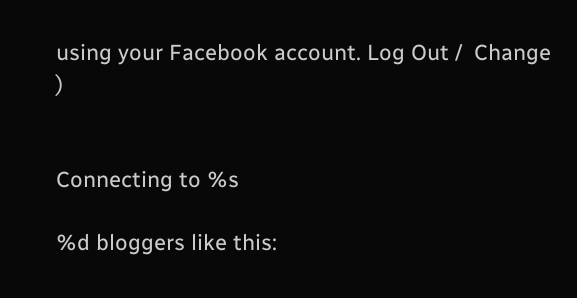using your Facebook account. Log Out /  Change )


Connecting to %s

%d bloggers like this: